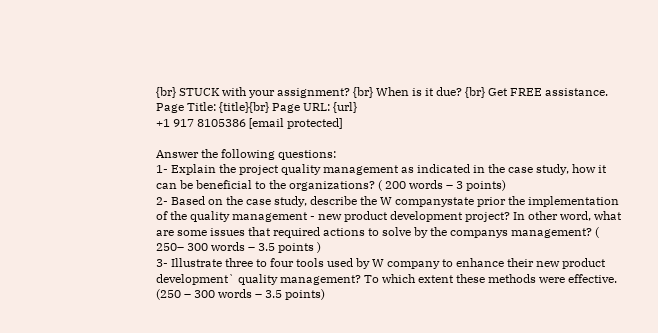{br} STUCK with your assignment? {br} When is it due? {br} Get FREE assistance. Page Title: {title}{br} Page URL: {url}
+1 917 8105386 [email protected]

Answer the following questions:
1- Explain the project quality management as indicated in the case study, how it can be beneficial to the organizations? ( 200 words – 3 points)
2- Based on the case study, describe the W companystate prior the implementation of the quality management - new product development project? In other word, what are some issues that required actions to solve by the companys management? ( 250– 300 words – 3.5 points )
3- Illustrate three to four tools used by W company to enhance their new product development` quality management? To which extent these methods were effective. (250 – 300 words – 3.5 points)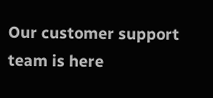Our customer support team is here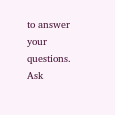to answer your questions. Ask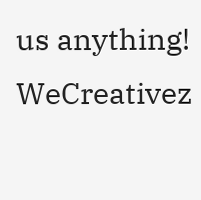us anything!
WeCreativez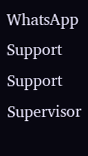WhatsApp Support
Support Supervisor